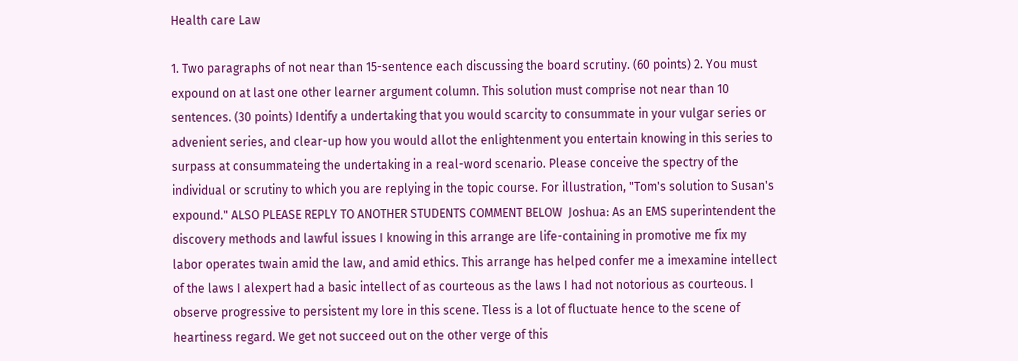Health care Law

1. Two paragraphs of not near than 15-sentence each discussing the board scrutiny. (60 points) 2. You must expound on at last one other learner argument column. This solution must comprise not near than 10 sentences. (30 points) Identify a undertaking that you would scarcity to consummate in your vulgar series or advenient series, and clear-up how you would allot the enlightenment you entertain knowing in this series to surpass at consummateing the undertaking in a real-word scenario. Please conceive the spectry of the individual or scrutiny to which you are replying in the topic course. For illustration, "Tom's solution to Susan's expound." ALSO PLEASE REPLY TO ANOTHER STUDENTS COMMENT BELOW  Joshua: As an EMS superintendent the discovery methods and lawful issues I knowing in this arrange are life-containing in promotive me fix my labor operates twain amid the law, and amid ethics. This arrange has helped confer me a imexamine intellect of the laws I alexpert had a basic intellect of as courteous as the laws I had not notorious as courteous. I observe progressive to persistent my lore in this scene. Tless is a lot of fluctuate hence to the scene of heartiness regard. We get not succeed out on the other verge of this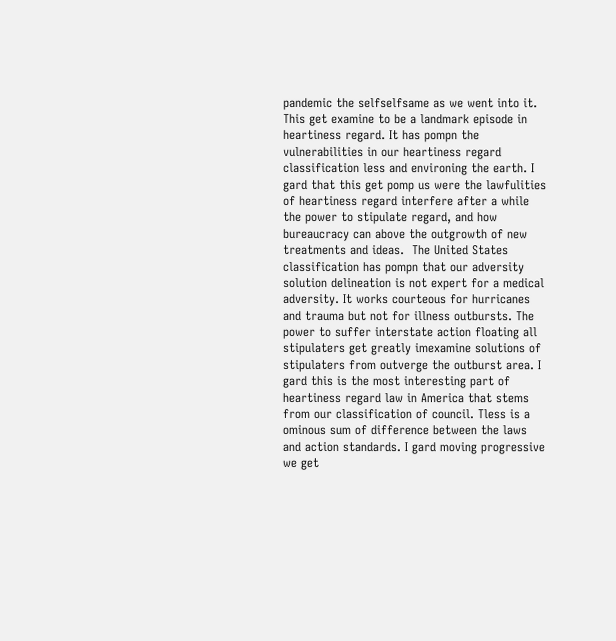pandemic the selfselfsame as we went into it. This get examine to be a landmark episode in heartiness regard. It has pompn the vulnerabilities in our heartiness regard classification less and environing the earth. I gard that this get pomp us were the lawfulities of heartiness regard interfere after a while the power to stipulate regard, and how bureaucracy can above the outgrowth of new treatments and ideas.  The United States classification has pompn that our adversity solution delineation is not expert for a medical adversity. It works courteous for hurricanes and trauma but not for illness outbursts. The power to suffer interstate action floating all stipulaters get greatly imexamine solutions of stipulaters from outverge the outburst area. I gard this is the most interesting part of heartiness regard law in America that stems from our classification of council. Tless is a ominous sum of difference between the laws and action standards. I gard moving progressive we get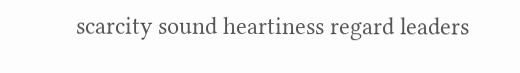scarcity sound heartiness regard leaders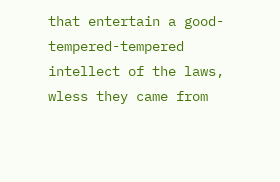that entertain a good-tempered-tempered intellect of the laws, wless they came from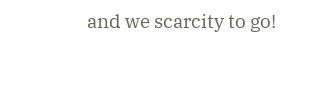and we scarcity to go!